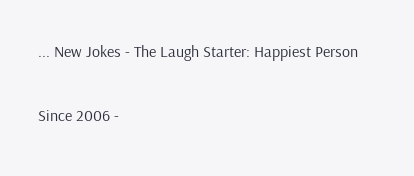... New Jokes - The Laugh Starter: Happiest Person

Since 2006 -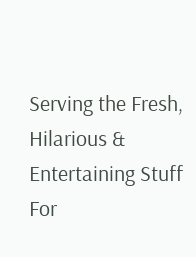Serving the Fresh, Hilarious & Entertaining Stuff For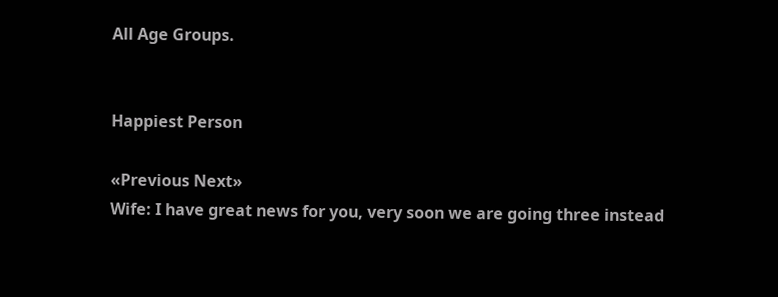All Age Groups.


Happiest Person

«Previous Next»
Wife: I have great news for you, very soon we are going three instead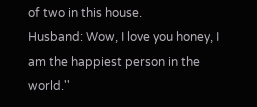of two in this house.
Husband: Wow, I love you honey, I am the happiest person in the world.''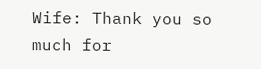Wife: Thank you so much for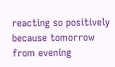reacting so positively because tomorrow from evening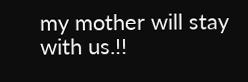my mother will stay with us.!!